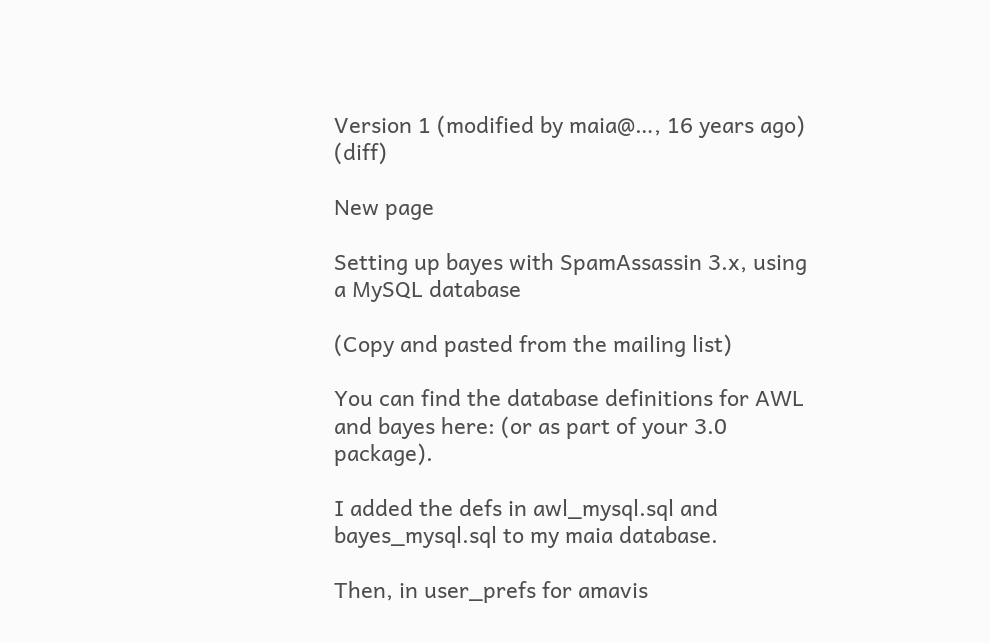Version 1 (modified by maia@…, 16 years ago) (diff)

New page

Setting up bayes with SpamAssassin 3.x, using a MySQL database

(Copy and pasted from the mailing list)

You can find the database definitions for AWL and bayes here: (or as part of your 3.0 package).

I added the defs in awl_mysql.sql and bayes_mysql.sql to my maia database.

Then, in user_prefs for amavis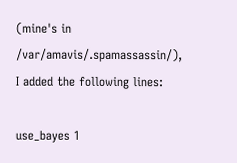(mine's in /var/amavis/.spamassassin/), I added the following lines:

use_bayes 1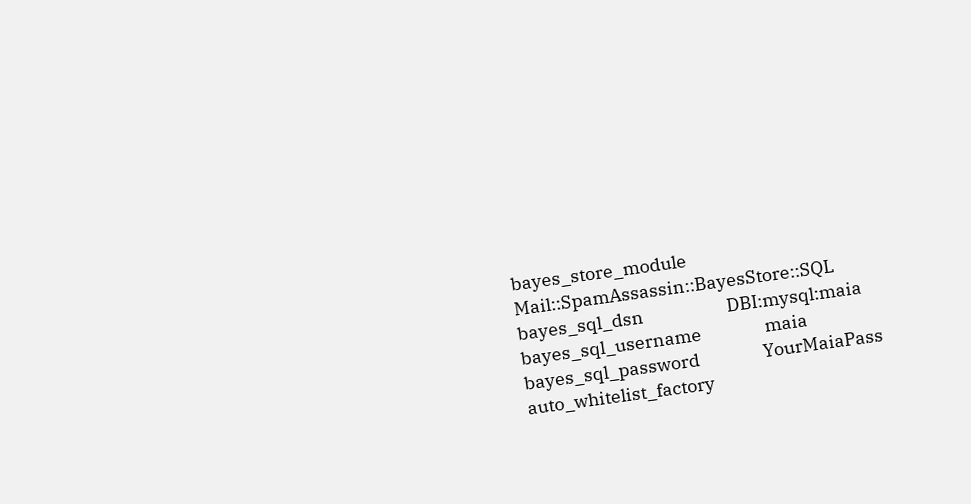bayes_store_module                Mail::SpamAssassin::BayesStore::SQL
bayes_sql_dsn                     DBI:mysql:maia
bayes_sql_username                maia
bayes_sql_password                YourMaiaPass
auto_whitelist_factory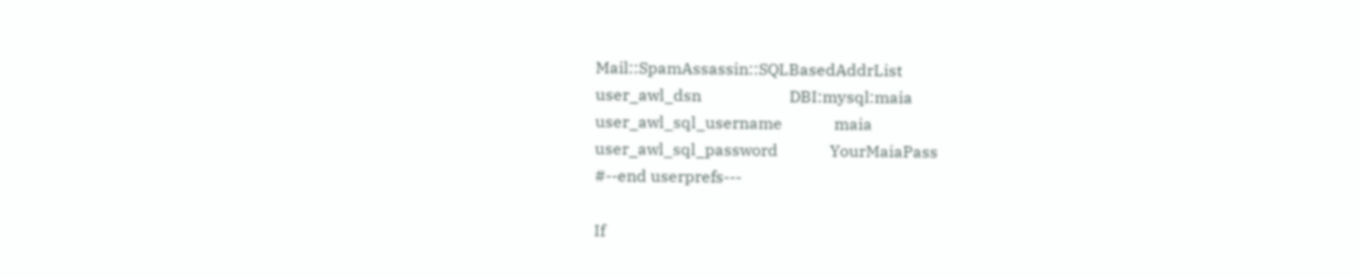Mail::SpamAssassin::SQLBasedAddrList
user_awl_dsn                      DBI:mysql:maia
user_awl_sql_username             maia
user_awl_sql_password             YourMaiaPass
#--end userprefs---

If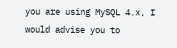you are using MySQL 4.x, I would advise you to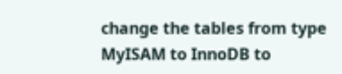change the tables from type MyISAM to InnoDB to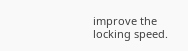improve the locking speed.